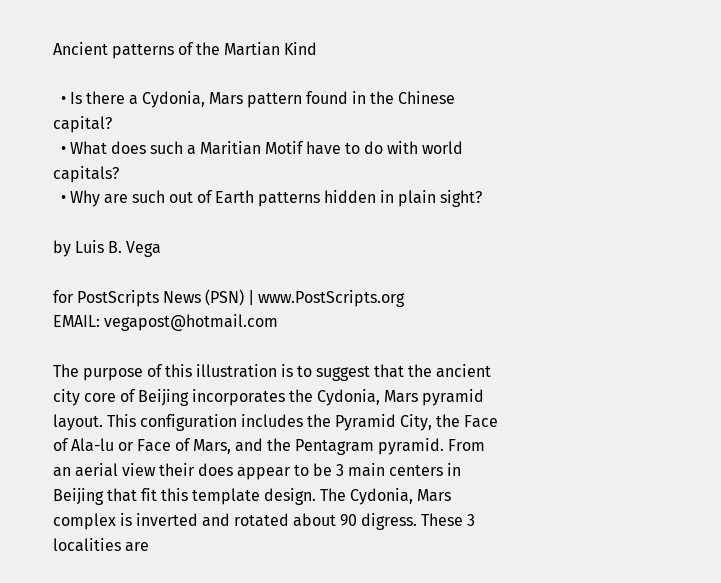Ancient patterns of the Martian Kind

  • Is there a Cydonia, Mars pattern found in the Chinese capital?
  • What does such a Maritian Motif have to do with world capitals?
  • Why are such out of Earth patterns hidden in plain sight?

by Luis B. Vega

for PostScripts News (PSN) | www.PostScripts.org
EMAIL: vegapost@hotmail.com

The purpose of this illustration is to suggest that the ancient city core of Beijing incorporates the Cydonia, Mars pyramid layout. This configuration includes the Pyramid City, the Face of Ala-lu or Face of Mars, and the Pentagram pyramid. From an aerial view their does appear to be 3 main centers in Beijing that fit this template design. The Cydonia, Mars complex is inverted and rotated about 90 digress. These 3 localities are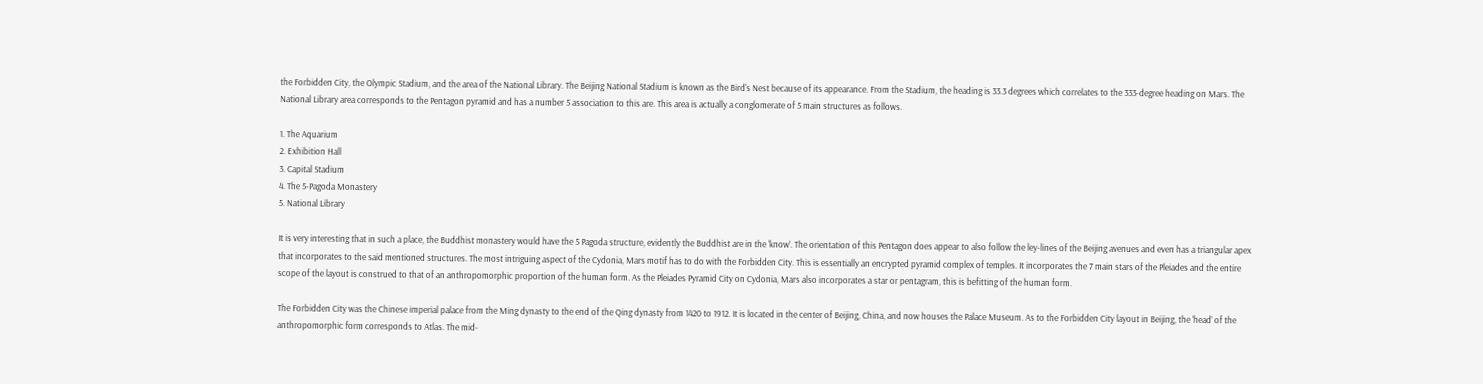the Forbidden City, the Olympic Stadium, and the area of the National Library. The Beijing National Stadium is known as the Bird's Nest because of its appearance. From the Stadium, the heading is 33.3 degrees which correlates to the 333-degree heading on Mars. The National Library area corresponds to the Pentagon pyramid and has a number 5 association to this are. This area is actually a conglomerate of 5 main structures as follows.

1. The Aquarium
2. Exhibition Hall
3. Capital Stadium
4. The 5-Pagoda Monastery
5. National Library

It is very interesting that in such a place, the Buddhist monastery would have the 5 Pagoda structure, evidently the Buddhist are in the ‘know’. The orientation of this Pentagon does appear to also follow the ley-lines of the Beijing avenues and even has a triangular apex that incorporates to the said mentioned structures. The most intriguing aspect of the Cydonia, Mars motif has to do with the Forbidden City. This is essentially an encrypted pyramid complex of temples. It incorporates the 7 main stars of the Pleiades and the entire scope of the layout is construed to that of an anthropomorphic proportion of the human form. As the Pleiades Pyramid City on Cydonia, Mars also incorporates a star or pentagram, this is befitting of the human form.

The Forbidden City was the Chinese imperial palace from the Ming dynasty to the end of the Qing dynasty from 1420 to 1912. It is located in the center of Beijing, China, and now houses the Palace Museum. As to the Forbidden City layout in Beijing, the ‘head’ of the anthropomorphic form corresponds to Atlas. The mid-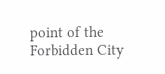point of the Forbidden City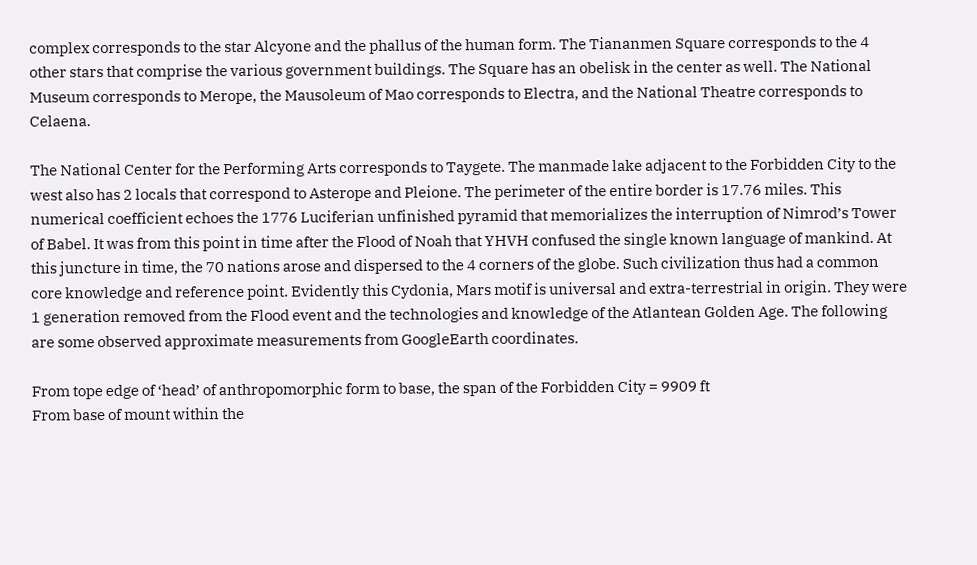complex corresponds to the star Alcyone and the phallus of the human form. The Tiananmen Square corresponds to the 4 other stars that comprise the various government buildings. The Square has an obelisk in the center as well. The National Museum corresponds to Merope, the Mausoleum of Mao corresponds to Electra, and the National Theatre corresponds to Celaena.

The National Center for the Performing Arts corresponds to Taygete. The manmade lake adjacent to the Forbidden City to the west also has 2 locals that correspond to Asterope and Pleione. The perimeter of the entire border is 17.76 miles. This numerical coefficient echoes the 1776 Luciferian unfinished pyramid that memorializes the interruption of Nimrod’s Tower of Babel. It was from this point in time after the Flood of Noah that YHVH confused the single known language of mankind. At this juncture in time, the 70 nations arose and dispersed to the 4 corners of the globe. Such civilization thus had a common core knowledge and reference point. Evidently this Cydonia, Mars motif is universal and extra-terrestrial in origin. They were 1 generation removed from the Flood event and the technologies and knowledge of the Atlantean Golden Age. The following are some observed approximate measurements from GoogleEarth coordinates.

From tope edge of ‘head’ of anthropomorphic form to base, the span of the Forbidden City = 9909 ft
From base of mount within the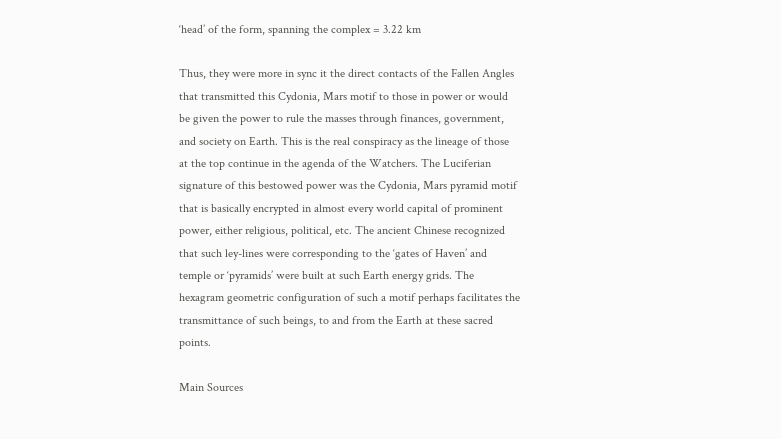‘head’ of the form, spanning the complex = 3.22 km

Thus, they were more in sync it the direct contacts of the Fallen Angles that transmitted this Cydonia, Mars motif to those in power or would be given the power to rule the masses through finances, government, and society on Earth. This is the real conspiracy as the lineage of those at the top continue in the agenda of the Watchers. The Luciferian signature of this bestowed power was the Cydonia, Mars pyramid motif that is basically encrypted in almost every world capital of prominent power, either religious, political, etc. The ancient Chinese recognized that such ley-lines were corresponding to the ‘gates of Haven’ and temple or ‘pyramids’ were built at such Earth energy grids. The hexagram geometric configuration of such a motif perhaps facilitates the transmittance of such beings, to and from the Earth at these sacred points.

Main Sources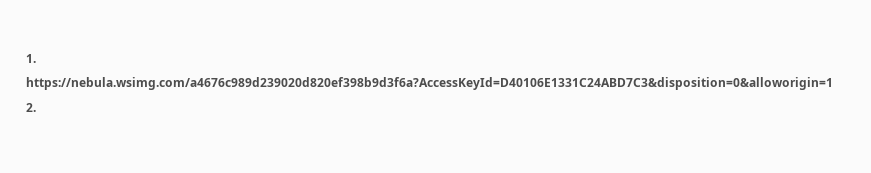1. https://nebula.wsimg.com/a4676c989d239020d820ef398b9d3f6a?AccessKeyId=D40106E1331C24ABD7C3&disposition=0&alloworigin=1
2.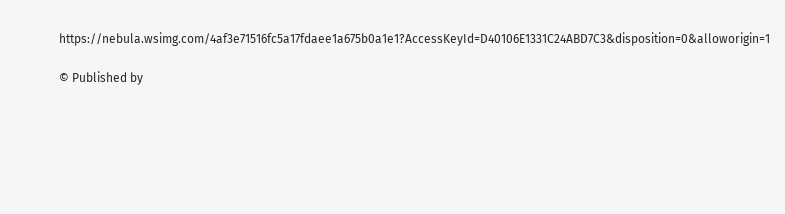https://nebula.wsimg.com/4af3e71516fc5a17fdaee1a675b0a1e1?AccessKeyId=D40106E1331C24ABD7C3&disposition=0&alloworigin=1

© Published by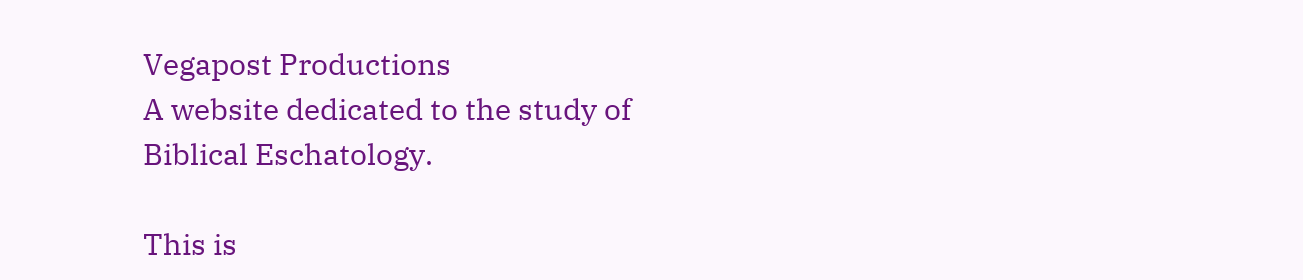Vegapost Productions
A website dedicated to the study of Biblical Eschatology.

This is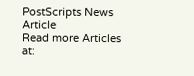PostScripts News Article
Read more Articles at: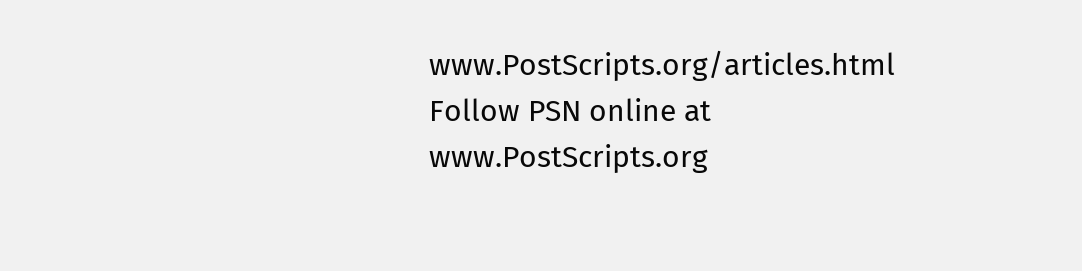www.PostScripts.org/articles.html
Follow PSN online at www.PostScripts.org